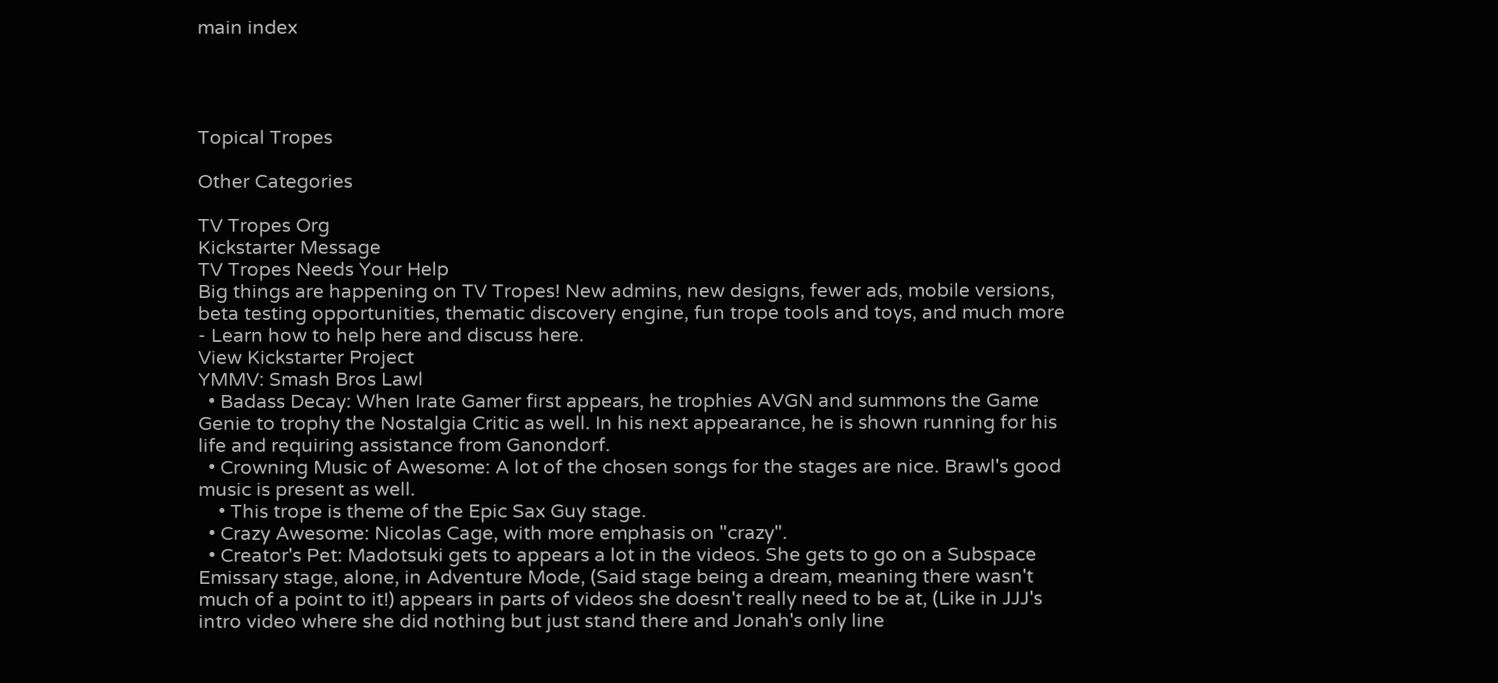main index




Topical Tropes

Other Categories

TV Tropes Org
Kickstarter Message
TV Tropes Needs Your Help
Big things are happening on TV Tropes! New admins, new designs, fewer ads, mobile versions, beta testing opportunities, thematic discovery engine, fun trope tools and toys, and much more - Learn how to help here and discuss here.
View Kickstarter Project
YMMV: Smash Bros Lawl
  • Badass Decay: When Irate Gamer first appears, he trophies AVGN and summons the Game Genie to trophy the Nostalgia Critic as well. In his next appearance, he is shown running for his life and requiring assistance from Ganondorf.
  • Crowning Music of Awesome: A lot of the chosen songs for the stages are nice. Brawl's good music is present as well.
    • This trope is theme of the Epic Sax Guy stage.
  • Crazy Awesome: Nicolas Cage, with more emphasis on "crazy".
  • Creator's Pet: Madotsuki gets to appears a lot in the videos. She gets to go on a Subspace Emissary stage, alone, in Adventure Mode, (Said stage being a dream, meaning there wasn't much of a point to it!) appears in parts of videos she doesn't really need to be at, (Like in JJJ's intro video where she did nothing but just stand there and Jonah's only line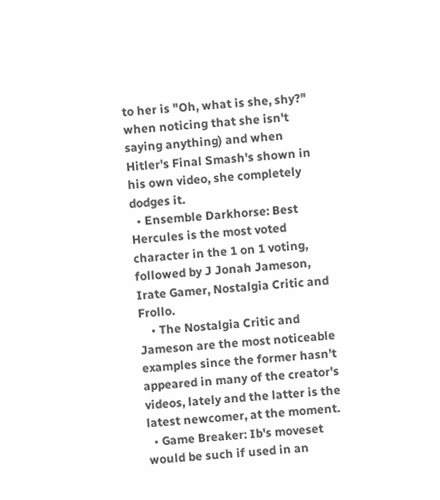to her is "Oh, what is she, shy?" when noticing that she isn't saying anything) and when Hitler's Final Smash's shown in his own video, she completely dodges it.
  • Ensemble Darkhorse: Best Hercules is the most voted character in the 1 on 1 voting, followed by J Jonah Jameson, Irate Gamer, Nostalgia Critic and Frollo.
    • The Nostalgia Critic and Jameson are the most noticeable examples since the former hasn't appeared in many of the creator's videos, lately and the latter is the latest newcomer, at the moment.
  • Game Breaker: Ib's moveset would be such if used in an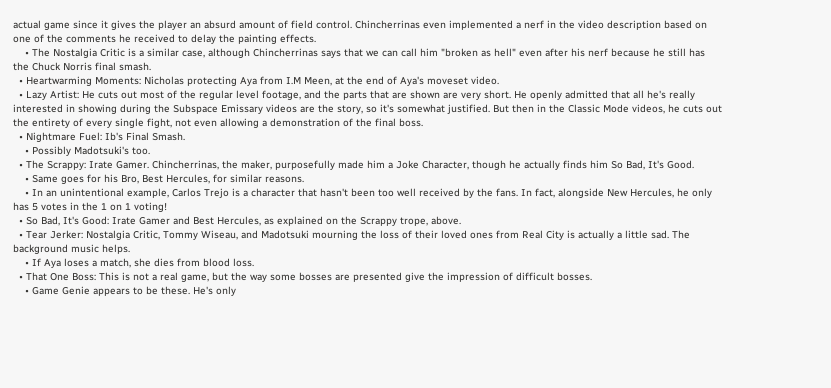actual game since it gives the player an absurd amount of field control. Chincherrinas even implemented a nerf in the video description based on one of the comments he received to delay the painting effects.
    • The Nostalgia Critic is a similar case, although Chincherrinas says that we can call him "broken as hell" even after his nerf because he still has the Chuck Norris final smash.
  • Heartwarming Moments: Nicholas protecting Aya from I.M Meen, at the end of Aya's moveset video.
  • Lazy Artist: He cuts out most of the regular level footage, and the parts that are shown are very short. He openly admitted that all he's really interested in showing during the Subspace Emissary videos are the story, so it's somewhat justified. But then in the Classic Mode videos, he cuts out the entirety of every single fight, not even allowing a demonstration of the final boss.
  • Nightmare Fuel: Ib's Final Smash.
    • Possibly Madotsuki's too.
  • The Scrappy: Irate Gamer. Chincherrinas, the maker, purposefully made him a Joke Character, though he actually finds him So Bad, It's Good.
    • Same goes for his Bro, Best Hercules, for similar reasons.
    • In an unintentional example, Carlos Trejo is a character that hasn't been too well received by the fans. In fact, alongside New Hercules, he only has 5 votes in the 1 on 1 voting!
  • So Bad, It's Good: Irate Gamer and Best Hercules, as explained on the Scrappy trope, above.
  • Tear Jerker: Nostalgia Critic, Tommy Wiseau, and Madotsuki mourning the loss of their loved ones from Real City is actually a little sad. The background music helps.
    • If Aya loses a match, she dies from blood loss.
  • That One Boss: This is not a real game, but the way some bosses are presented give the impression of difficult bosses.
    • Game Genie appears to be these. He's only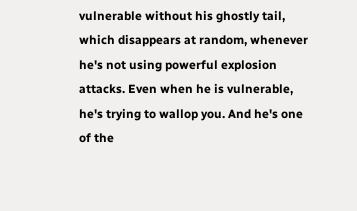vulnerable without his ghostly tail, which disappears at random, whenever he's not using powerful explosion attacks. Even when he is vulnerable, he's trying to wallop you. And he's one of the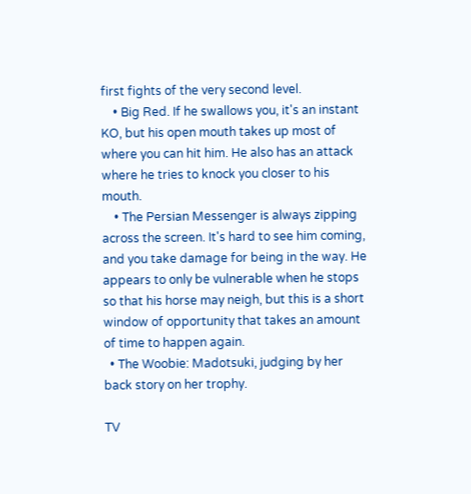first fights of the very second level.
    • Big Red. If he swallows you, it's an instant KO, but his open mouth takes up most of where you can hit him. He also has an attack where he tries to knock you closer to his mouth.
    • The Persian Messenger is always zipping across the screen. It's hard to see him coming, and you take damage for being in the way. He appears to only be vulnerable when he stops so that his horse may neigh, but this is a short window of opportunity that takes an amount of time to happen again.
  • The Woobie: Madotsuki, judging by her back story on her trophy.

TV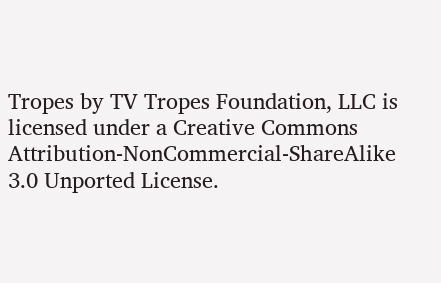Tropes by TV Tropes Foundation, LLC is licensed under a Creative Commons Attribution-NonCommercial-ShareAlike 3.0 Unported License.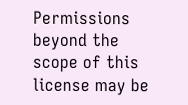Permissions beyond the scope of this license may be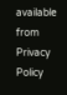available from
Privacy Policy